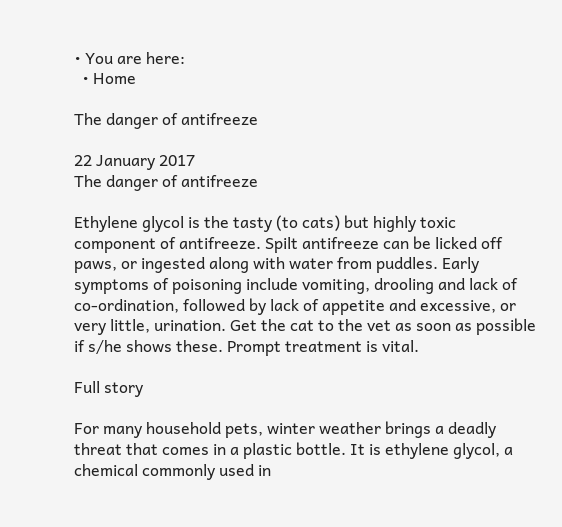• You are here:
  • Home

The danger of antifreeze

22 January 2017
The danger of antifreeze

Ethylene glycol is the tasty (to cats) but highly toxic component of antifreeze. Spilt antifreeze can be licked off paws, or ingested along with water from puddles. Early symptoms of poisoning include vomiting, drooling and lack of co-ordination, followed by lack of appetite and excessive, or very little, urination. Get the cat to the vet as soon as possible if s/he shows these. Prompt treatment is vital.

Full story

For many household pets, winter weather brings a deadly threat that comes in a plastic bottle. It is ethylene glycol, a chemical commonly used in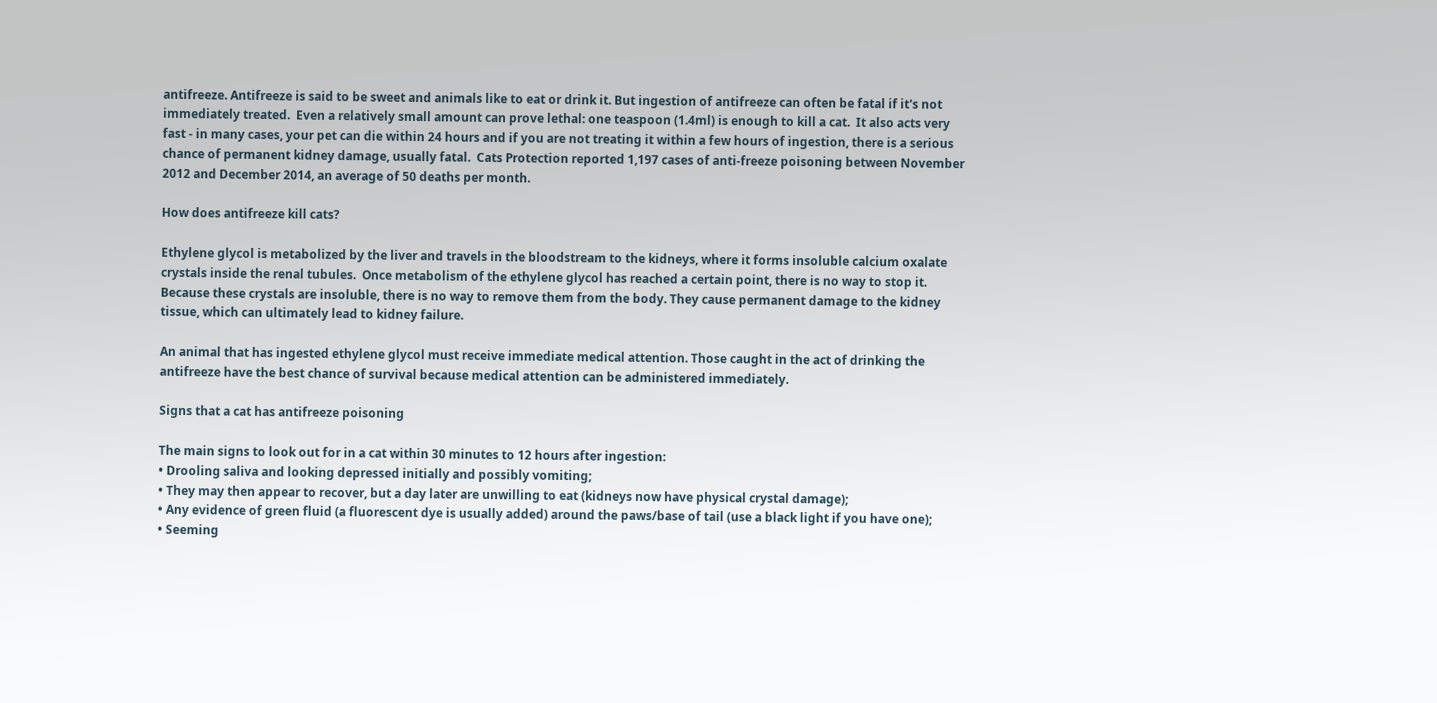antifreeze. Antifreeze is said to be sweet and animals like to eat or drink it. But ingestion of antifreeze can often be fatal if it's not immediately treated.  Even a relatively small amount can prove lethal: one teaspoon (1.4ml) is enough to kill a cat.  It also acts very fast - in many cases, your pet can die within 24 hours and if you are not treating it within a few hours of ingestion, there is a serious chance of permanent kidney damage, usually fatal.  Cats Protection reported 1,197 cases of anti-freeze poisoning between November 2012 and December 2014, an average of 50 deaths per month.

How does antifreeze kill cats?

Ethylene glycol is metabolized by the liver and travels in the bloodstream to the kidneys, where it forms insoluble calcium oxalate crystals inside the renal tubules.  Once metabolism of the ethylene glycol has reached a certain point, there is no way to stop it. Because these crystals are insoluble, there is no way to remove them from the body. They cause permanent damage to the kidney tissue, which can ultimately lead to kidney failure.

An animal that has ingested ethylene glycol must receive immediate medical attention. Those caught in the act of drinking the antifreeze have the best chance of survival because medical attention can be administered immediately.

Signs that a cat has antifreeze poisoning

The main signs to look out for in a cat within 30 minutes to 12 hours after ingestion:
• Drooling saliva and looking depressed initially and possibly vomiting;
• They may then appear to recover, but a day later are unwilling to eat (kidneys now have physical crystal damage);
• Any evidence of green fluid (a fluorescent dye is usually added) around the paws/base of tail (use a black light if you have one);
• Seeming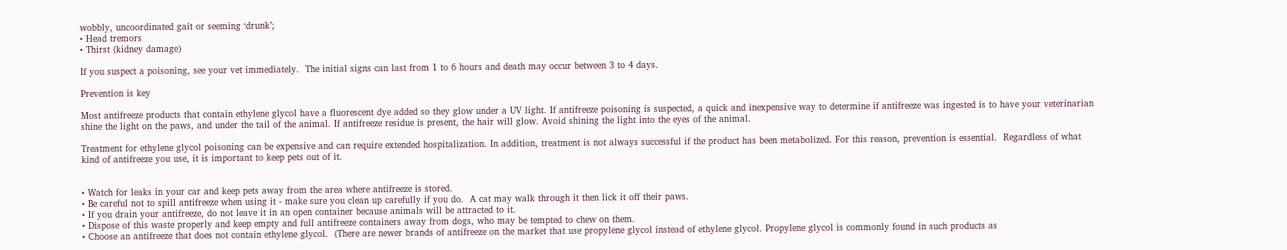wobbly, uncoordinated gait or seeming ‘drunk’;
• Head tremors
• Thirst (kidney damage)

If you suspect a poisoning, see your vet immediately.  The initial signs can last from 1 to 6 hours and death may occur between 3 to 4 days.

Prevention is key

Most antifreeze products that contain ethylene glycol have a fluorescent dye added so they glow under a UV light. If antifreeze poisoning is suspected, a quick and inexpensive way to determine if antifreeze was ingested is to have your veterinarian shine the light on the paws, and under the tail of the animal. If antifreeze residue is present, the hair will glow. Avoid shining the light into the eyes of the animal.

Treatment for ethylene glycol poisoning can be expensive and can require extended hospitalization. In addition, treatment is not always successful if the product has been metabolized. For this reason, prevention is essential.  Regardless of what kind of antifreeze you use, it is important to keep pets out of it.


• Watch for leaks in your car and keep pets away from the area where antifreeze is stored.
• Be careful not to spill antifreeze when using it - make sure you clean up carefully if you do.  A cat may walk through it then lick it off their paws.
• If you drain your antifreeze, do not leave it in an open container because animals will be attracted to it.
• Dispose of this waste properly and keep empty and full antifreeze containers away from dogs, who may be tempted to chew on them.
• Choose an antifreeze that does not contain ethylene glycol.  (There are newer brands of antifreeze on the market that use propylene glycol instead of ethylene glycol. Propylene glycol is commonly found in such products as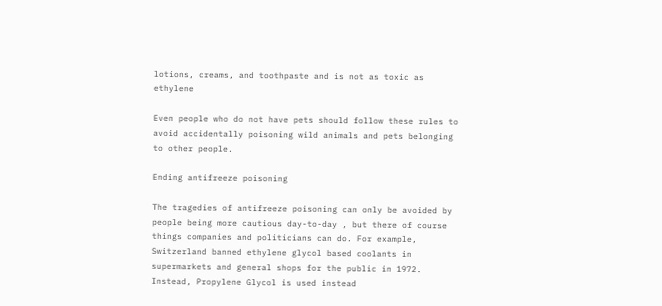lotions, creams, and toothpaste and is not as toxic as ethylene

Even people who do not have pets should follow these rules to avoid accidentally poisoning wild animals and pets belonging to other people.

Ending antifreeze poisoning

The tragedies of antifreeze poisoning can only be avoided by people being more cautious day-to-day , but there of course things companies and politicians can do. For example, Switzerland banned ethylene glycol based coolants in supermarkets and general shops for the public in 1972. Instead, Propylene Glycol is used instead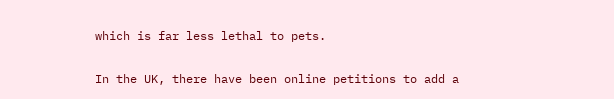which is far less lethal to pets.

In the UK, there have been online petitions to add a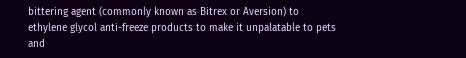bittering agent (commonly known as Bitrex or Aversion) to ethylene glycol anti-freeze products to make it unpalatable to pets and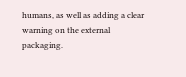humans, as well as adding a clear warning on the external packaging.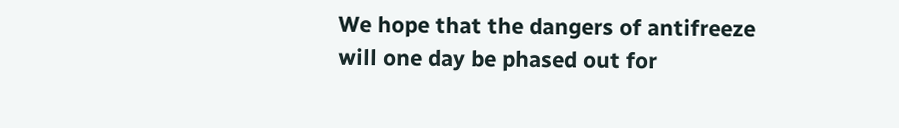We hope that the dangers of antifreeze will one day be phased out for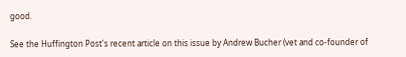good.

See the Huffington Post's recent article on this issue by Andrew Bucher (vet and co-founder of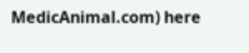MedicAnimal.com) here